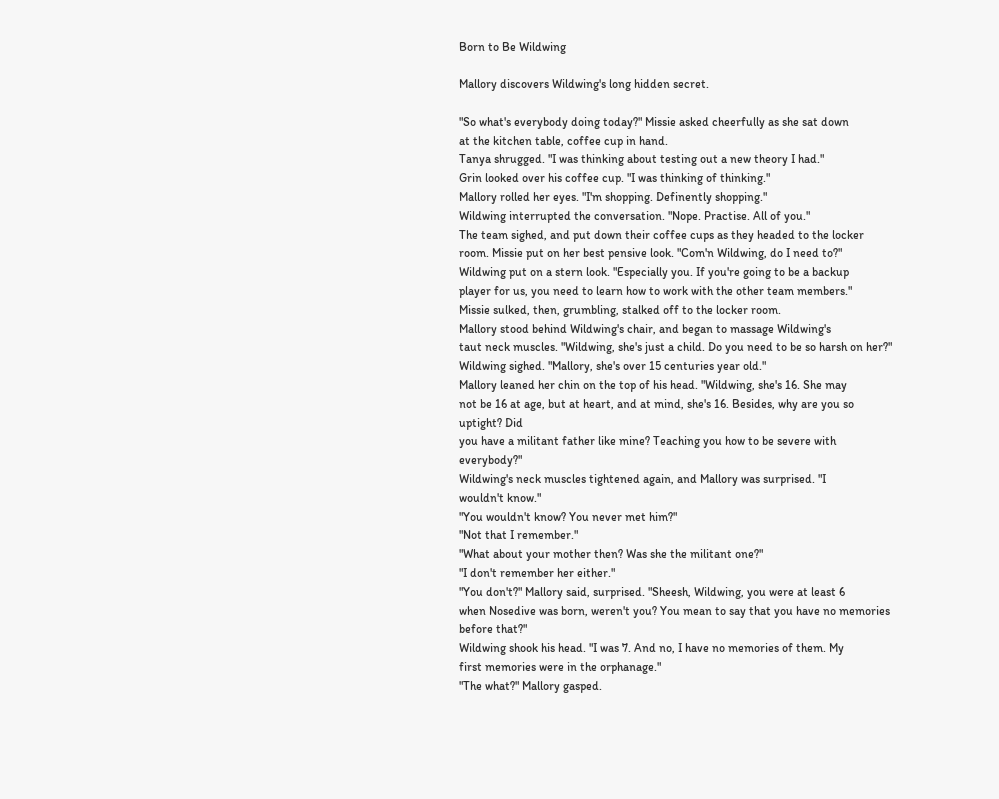Born to Be Wildwing

Mallory discovers Wildwing's long hidden secret.

"So what's everybody doing today?" Missie asked cheerfully as she sat down
at the kitchen table, coffee cup in hand.
Tanya shrugged. "I was thinking about testing out a new theory I had."
Grin looked over his coffee cup. "I was thinking of thinking."
Mallory rolled her eyes. "I'm shopping. Definently shopping."
Wildwing interrupted the conversation. "Nope. Practise. All of you."
The team sighed, and put down their coffee cups as they headed to the locker
room. Missie put on her best pensive look. "Com'n Wildwing, do I need to?"
Wildwing put on a stern look. "Especially you. If you're going to be a backup
player for us, you need to learn how to work with the other team members."
Missie sulked, then, grumbling, stalked off to the locker room.
Mallory stood behind Wildwing's chair, and began to massage Wildwing's
taut neck muscles. "Wildwing, she's just a child. Do you need to be so harsh on her?"
Wildwing sighed. "Mallory, she's over 15 centuries year old."
Mallory leaned her chin on the top of his head. "Wildwing, she's 16. She may
not be 16 at age, but at heart, and at mind, she's 16. Besides, why are you so uptight? Did
you have a militant father like mine? Teaching you how to be severe with everybody?"
Wildwing's neck muscles tightened again, and Mallory was surprised. "I
wouldn't know."
"You wouldn't know? You never met him?"
"Not that I remember."
"What about your mother then? Was she the militant one?"
"I don't remember her either."
"You don't?" Mallory said, surprised. "Sheesh, Wildwing, you were at least 6
when Nosedive was born, weren't you? You mean to say that you have no memories
before that?"
Wildwing shook his head. "I was 7. And no, I have no memories of them. My
first memories were in the orphanage."
"The what?" Mallory gasped.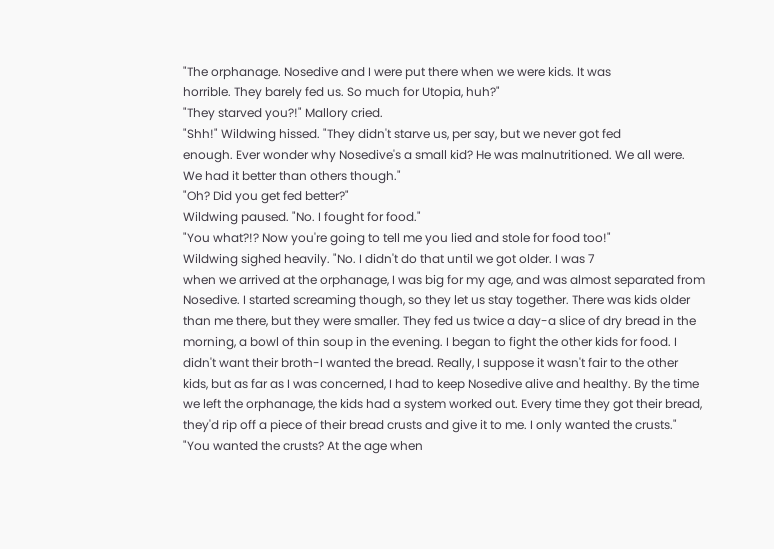"The orphanage. Nosedive and I were put there when we were kids. It was
horrible. They barely fed us. So much for Utopia, huh?"
"They starved you?!" Mallory cried.
"Shh!" Wildwing hissed. "They didn't starve us, per say, but we never got fed
enough. Ever wonder why Nosedive's a small kid? He was malnutritioned. We all were.
We had it better than others though."
"Oh? Did you get fed better?"
Wildwing paused. "No. I fought for food."
"You what?!? Now you're going to tell me you lied and stole for food too!"
Wildwing sighed heavily. "No. I didn't do that until we got older. I was 7
when we arrived at the orphanage, I was big for my age, and was almost separated from
Nosedive. I started screaming though, so they let us stay together. There was kids older
than me there, but they were smaller. They fed us twice a day-a slice of dry bread in the
morning, a bowl of thin soup in the evening. I began to fight the other kids for food. I
didn't want their broth-I wanted the bread. Really, I suppose it wasn't fair to the other
kids, but as far as I was concerned, I had to keep Nosedive alive and healthy. By the time
we left the orphanage, the kids had a system worked out. Every time they got their bread,
they'd rip off a piece of their bread crusts and give it to me. I only wanted the crusts."
"You wanted the crusts? At the age when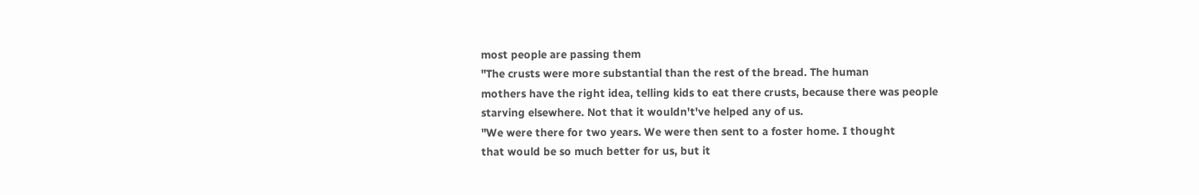most people are passing them
"The crusts were more substantial than the rest of the bread. The human
mothers have the right idea, telling kids to eat there crusts, because there was people
starving elsewhere. Not that it wouldn't've helped any of us.
"We were there for two years. We were then sent to a foster home. I thought
that would be so much better for us, but it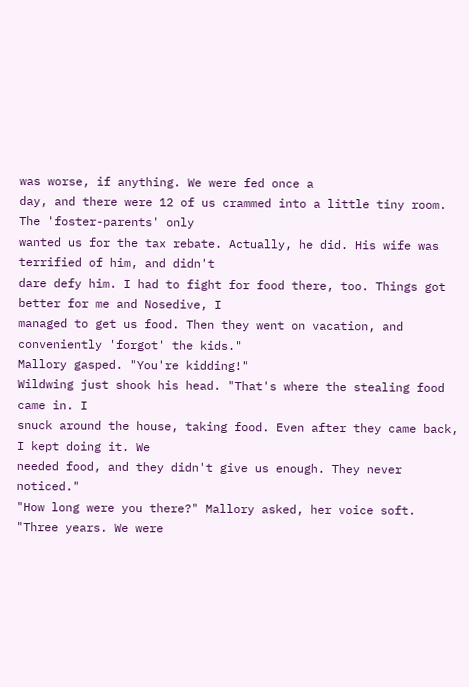was worse, if anything. We were fed once a
day, and there were 12 of us crammed into a little tiny room. The 'foster-parents' only
wanted us for the tax rebate. Actually, he did. His wife was terrified of him, and didn't
dare defy him. I had to fight for food there, too. Things got better for me and Nosedive, I
managed to get us food. Then they went on vacation, and conveniently 'forgot' the kids."
Mallory gasped. "You're kidding!"
Wildwing just shook his head. "That's where the stealing food came in. I
snuck around the house, taking food. Even after they came back, I kept doing it. We
needed food, and they didn't give us enough. They never noticed."
"How long were you there?" Mallory asked, her voice soft.
"Three years. We were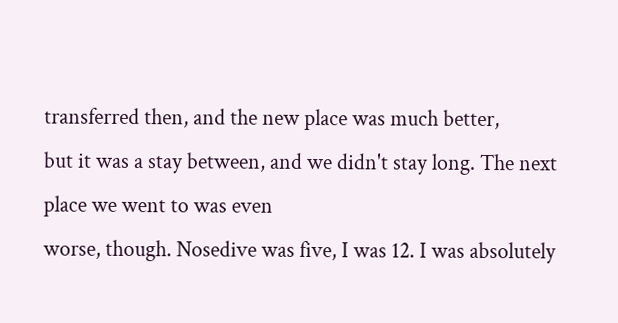transferred then, and the new place was much better,
but it was a stay between, and we didn't stay long. The next place we went to was even
worse, though. Nosedive was five, I was 12. I was absolutely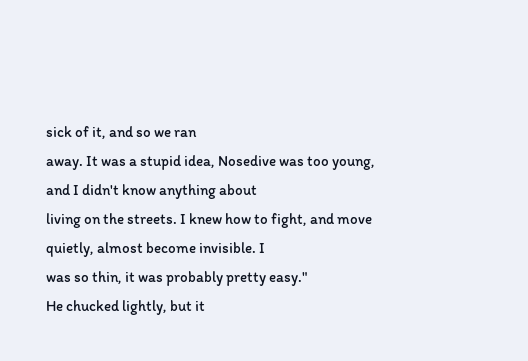sick of it, and so we ran
away. It was a stupid idea, Nosedive was too young, and I didn't know anything about
living on the streets. I knew how to fight, and move quietly, almost become invisible. I
was so thin, it was probably pretty easy."
He chucked lightly, but it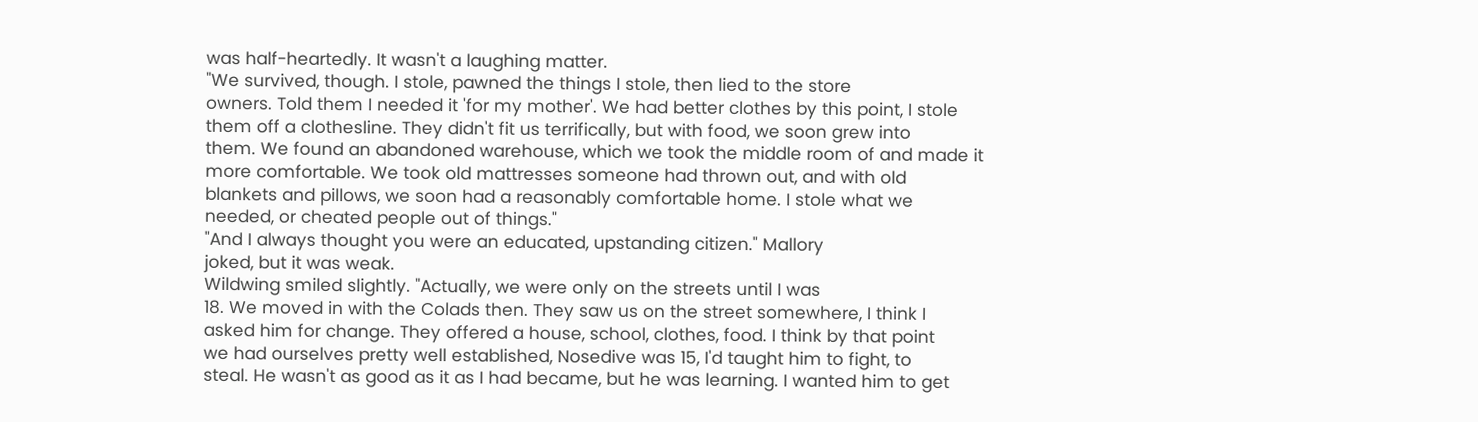was half-heartedly. It wasn't a laughing matter.
"We survived, though. I stole, pawned the things I stole, then lied to the store
owners. Told them I needed it 'for my mother'. We had better clothes by this point, I stole
them off a clothesline. They didn't fit us terrifically, but with food, we soon grew into
them. We found an abandoned warehouse, which we took the middle room of and made it
more comfortable. We took old mattresses someone had thrown out, and with old
blankets and pillows, we soon had a reasonably comfortable home. I stole what we
needed, or cheated people out of things."
"And I always thought you were an educated, upstanding citizen." Mallory
joked, but it was weak.
Wildwing smiled slightly. "Actually, we were only on the streets until I was
18. We moved in with the Colads then. They saw us on the street somewhere, I think I
asked him for change. They offered a house, school, clothes, food. I think by that point
we had ourselves pretty well established, Nosedive was 15, I'd taught him to fight, to
steal. He wasn't as good as it as I had became, but he was learning. I wanted him to get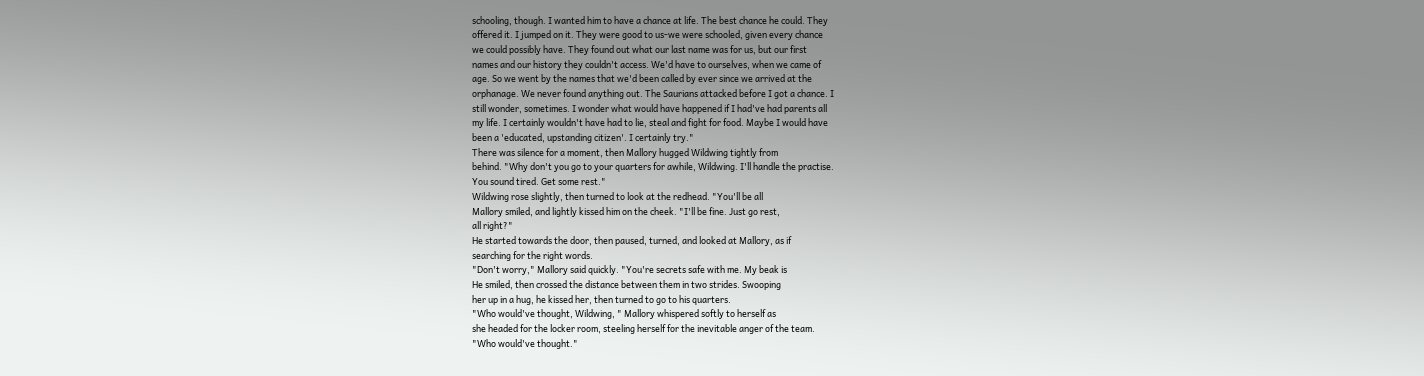schooling, though. I wanted him to have a chance at life. The best chance he could. They
offered it. I jumped on it. They were good to us-we were schooled, given every chance
we could possibly have. They found out what our last name was for us, but our first
names and our history they couldn't access. We'd have to ourselves, when we came of
age. So we went by the names that we'd been called by ever since we arrived at the
orphanage. We never found anything out. The Saurians attacked before I got a chance. I
still wonder, sometimes. I wonder what would have happened if I had've had parents all
my life. I certainly wouldn't have had to lie, steal and fight for food. Maybe I would have
been a 'educated, upstanding citizen'. I certainly try."
There was silence for a moment, then Mallory hugged Wildwing tightly from
behind. "Why don't you go to your quarters for awhile, Wildwing. I'll handle the practise.
You sound tired. Get some rest."
Wildwing rose slightly, then turned to look at the redhead. "You'll be all
Mallory smiled, and lightly kissed him on the cheek. "I'll be fine. Just go rest,
all right?"
He started towards the door, then paused, turned, and looked at Mallory, as if
searching for the right words.
"Don't worry," Mallory said quickly. "You're secrets safe with me. My beak is
He smiled, then crossed the distance between them in two strides. Swooping
her up in a hug, he kissed her, then turned to go to his quarters.
"Who would've thought, Wildwing, " Mallory whispered softly to herself as
she headed for the locker room, steeling herself for the inevitable anger of the team.
"Who would've thought."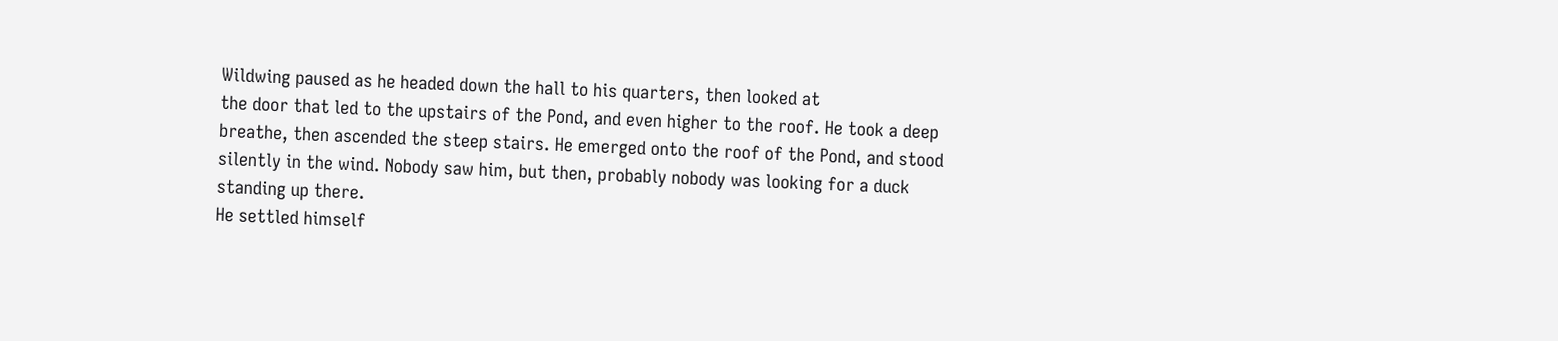Wildwing paused as he headed down the hall to his quarters, then looked at
the door that led to the upstairs of the Pond, and even higher to the roof. He took a deep
breathe, then ascended the steep stairs. He emerged onto the roof of the Pond, and stood
silently in the wind. Nobody saw him, but then, probably nobody was looking for a duck
standing up there.
He settled himself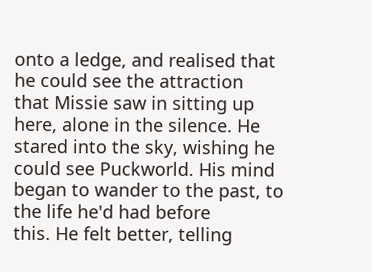onto a ledge, and realised that he could see the attraction
that Missie saw in sitting up here, alone in the silence. He stared into the sky, wishing he
could see Puckworld. His mind began to wander to the past, to the life he'd had before
this. He felt better, telling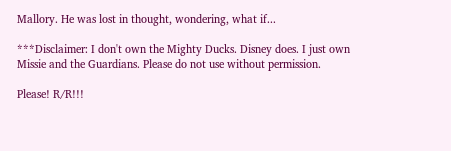Mallory. He was lost in thought, wondering, what if...

***Disclaimer: I don't own the Mighty Ducks. Disney does. I just own Missie and the Guardians. Please do not use without permission.

Please! R/R!!!